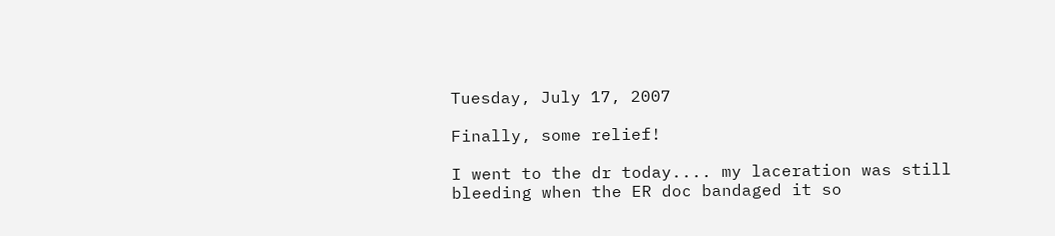Tuesday, July 17, 2007

Finally, some relief!

I went to the dr today.... my laceration was still bleeding when the ER doc bandaged it so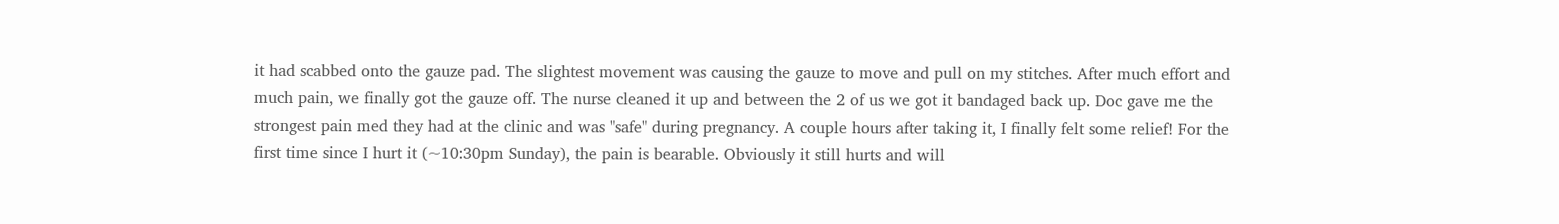it had scabbed onto the gauze pad. The slightest movement was causing the gauze to move and pull on my stitches. After much effort and much pain, we finally got the gauze off. The nurse cleaned it up and between the 2 of us we got it bandaged back up. Doc gave me the strongest pain med they had at the clinic and was "safe" during pregnancy. A couple hours after taking it, I finally felt some relief! For the first time since I hurt it (~10:30pm Sunday), the pain is bearable. Obviously it still hurts and will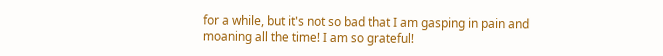for a while, but it's not so bad that I am gasping in pain and moaning all the time! I am so grateful!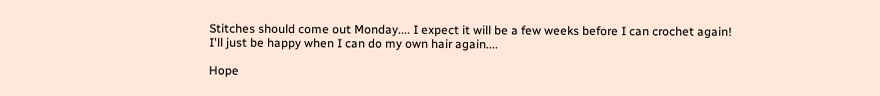Stitches should come out Monday.... I expect it will be a few weeks before I can crochet again! I'll just be happy when I can do my own hair again....

Hope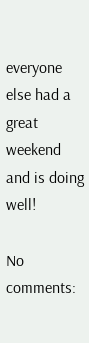everyone else had a great weekend and is doing well!

No comments: